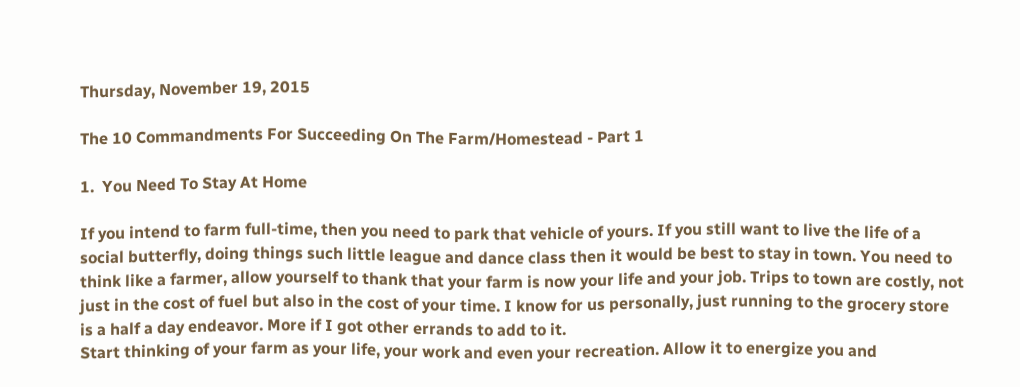Thursday, November 19, 2015

The 10 Commandments For Succeeding On The Farm/Homestead - Part 1

1.  You Need To Stay At Home

If you intend to farm full-time, then you need to park that vehicle of yours. If you still want to live the life of a social butterfly, doing things such little league and dance class then it would be best to stay in town. You need to think like a farmer, allow yourself to thank that your farm is now your life and your job. Trips to town are costly, not just in the cost of fuel but also in the cost of your time. I know for us personally, just running to the grocery store is a half a day endeavor. More if I got other errands to add to it.
Start thinking of your farm as your life, your work and even your recreation. Allow it to energize you and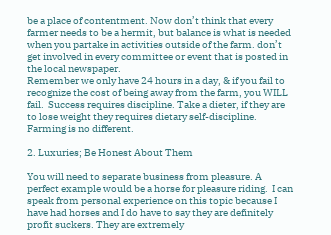be a place of contentment. Now don’t think that every farmer needs to be a hermit, but balance is what is needed when you partake in activities outside of the farm. don’t get involved in every committee or event that is posted in the local newspaper.
Remember we only have 24 hours in a day, & if you fail to recognize the cost of being away from the farm, you WILL fail.  Success requires discipline. Take a dieter, if they are to lose weight they requires dietary self-discipline. Farming is no different.

2. Luxuries; Be Honest About Them

You will need to separate business from pleasure. A perfect example would be a horse for pleasure riding.  I can speak from personal experience on this topic because I have had horses and I do have to say they are definitely profit suckers. They are extremely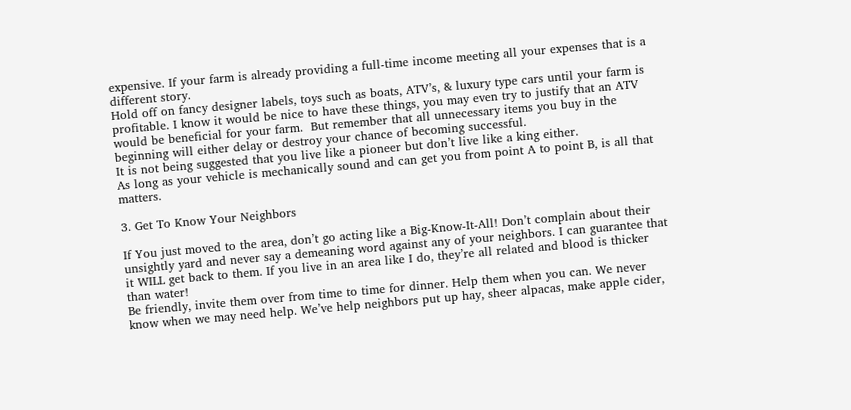expensive. If your farm is already providing a full-time income meeting all your expenses that is a different story.
Hold off on fancy designer labels, toys such as boats, ATV’s, & luxury type cars until your farm is profitable. I know it would be nice to have these things, you may even try to justify that an ATV would be beneficial for your farm.  But remember that all unnecessary items you buy in the beginning will either delay or destroy your chance of becoming successful.
It is not being suggested that you live like a pioneer but don’t live like a king either.
As long as your vehicle is mechanically sound and can get you from point A to point B, is all that matters.

3. Get To Know Your Neighbors

If You just moved to the area, don’t go acting like a Big-Know-It-All! Don’t complain about their unsightly yard and never say a demeaning word against any of your neighbors. I can guarantee that it WILL get back to them. If you live in an area like I do, they’re all related and blood is thicker than water!
Be friendly, invite them over from time to time for dinner. Help them when you can. We never know when we may need help. We’ve help neighbors put up hay, sheer alpacas, make apple cider,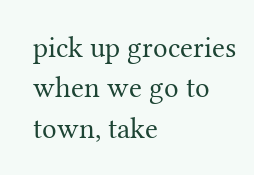pick up groceries when we go to town, take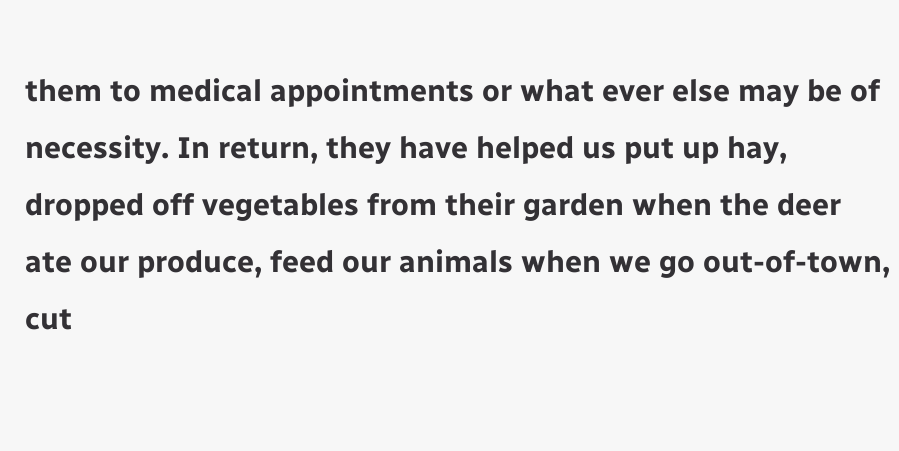them to medical appointments or what ever else may be of necessity. In return, they have helped us put up hay, dropped off vegetables from their garden when the deer ate our produce, feed our animals when we go out-of-town, cut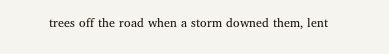trees off the road when a storm downed them, lent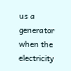us a generator when the electricity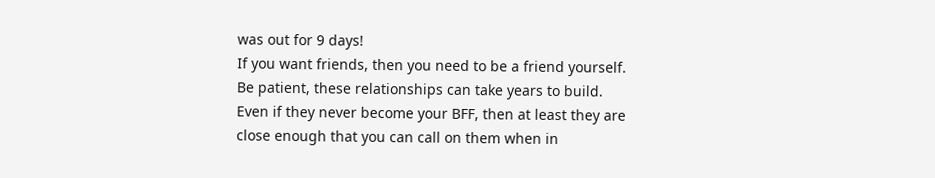was out for 9 days!
If you want friends, then you need to be a friend yourself. Be patient, these relationships can take years to build. Even if they never become your BFF, then at least they are close enough that you can call on them when in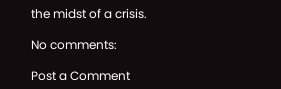the midst of a crisis.

No comments:

Post a Comment